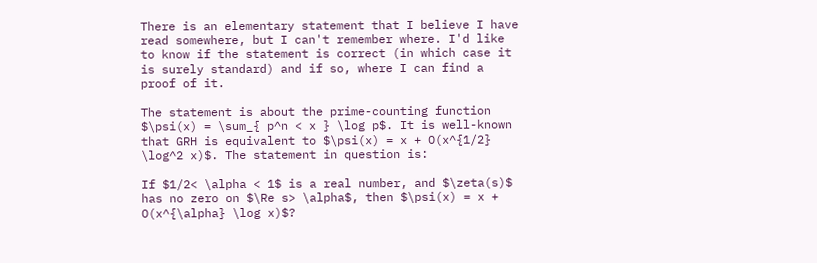There is an elementary statement that I believe I have read somewhere, but I can't remember where. I'd like to know if the statement is correct (in which case it is surely standard) and if so, where I can find a proof of it.

The statement is about the prime-counting function $\psi(x) = \sum_{ p^n < x } \log p$. It is well-known that GRH is equivalent to $\psi(x) = x + O(x^{1/2} \log^2 x)$. The statement in question is:

If $1/2< \alpha < 1$ is a real number, and $\zeta(s)$ has no zero on $\Re s> \alpha$, then $\psi(x) = x + O(x^{\alpha} \log x)$?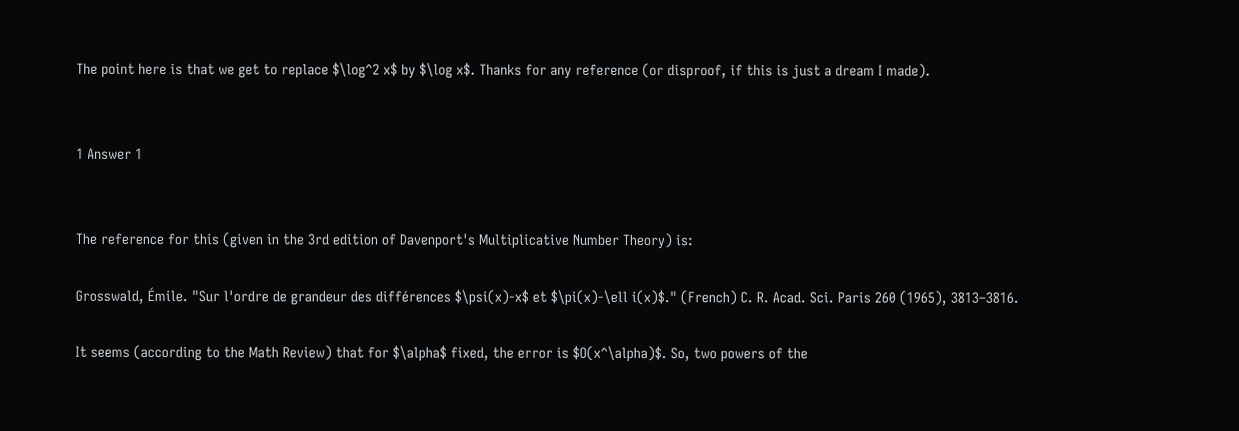The point here is that we get to replace $\log^2 x$ by $\log x$. Thanks for any reference (or disproof, if this is just a dream I made).


1 Answer 1


The reference for this (given in the 3rd edition of Davenport's Multiplicative Number Theory) is:

Grosswald, Émile. "Sur l'ordre de grandeur des différences $\psi(x)-x$ et $\pi(x)-\ell i(x)$." (French) C. R. Acad. Sci. Paris 260 (1965), 3813–3816.

It seems (according to the Math Review) that for $\alpha$ fixed, the error is $O(x^\alpha)$. So, two powers of the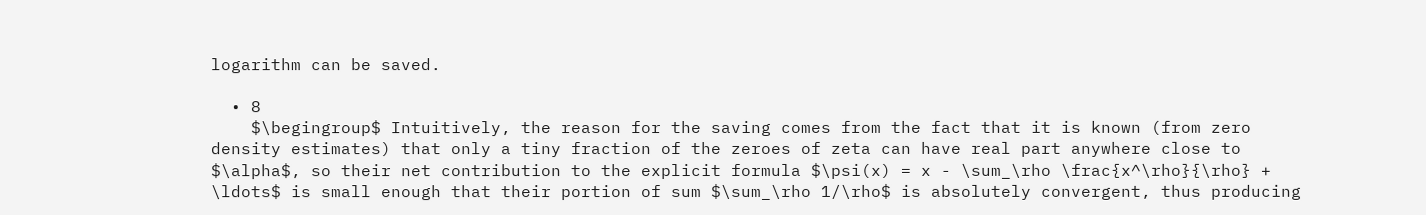logarithm can be saved.

  • 8
    $\begingroup$ Intuitively, the reason for the saving comes from the fact that it is known (from zero density estimates) that only a tiny fraction of the zeroes of zeta can have real part anywhere close to $\alpha$, so their net contribution to the explicit formula $\psi(x) = x - \sum_\rho \frac{x^\rho}{\rho} + \ldots$ is small enough that their portion of sum $\sum_\rho 1/\rho$ is absolutely convergent, thus producing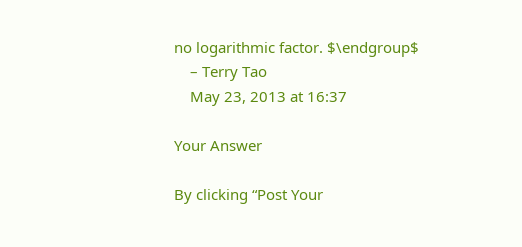no logarithmic factor. $\endgroup$
    – Terry Tao
    May 23, 2013 at 16:37

Your Answer

By clicking “Post Your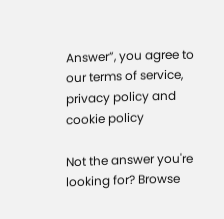Answer”, you agree to our terms of service, privacy policy and cookie policy

Not the answer you're looking for? Browse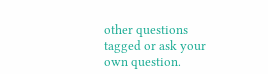other questions tagged or ask your own question.